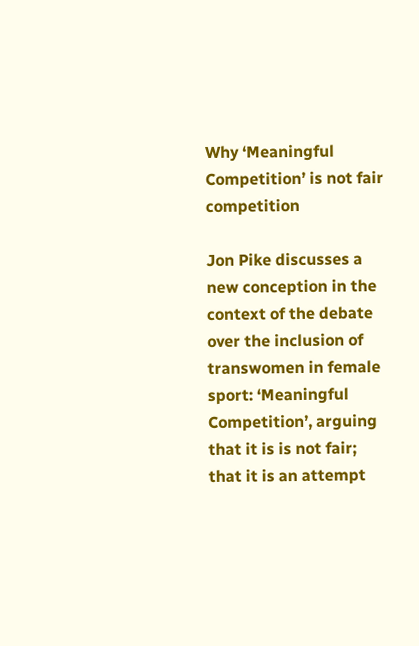Why ‘Meaningful Competition’ is not fair competition

Jon Pike discusses a new conception in the context of the debate over the inclusion of transwomen in female sport: ‘Meaningful Competition’, arguing that it is is not fair; that it is an attempt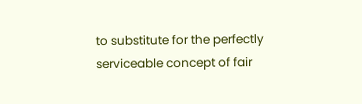to substitute for the perfectly serviceable concept of fair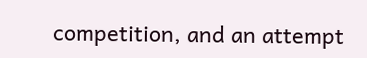competition, and an attempt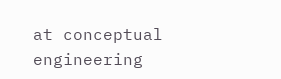at conceptual engineering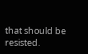that should be resisted.